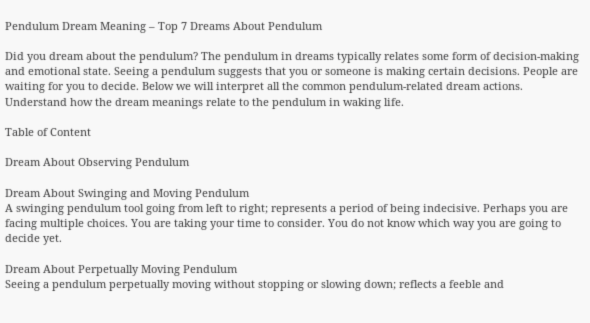Pendulum Dream Meaning – Top 7 Dreams About Pendulum

Did you dream about the pendulum? The pendulum in dreams typically relates some form of decision-making and emotional state. Seeing a pendulum suggests that you or someone is making certain decisions. People are waiting for you to decide. Below we will interpret all the common pendulum-related dream actions. Understand how the dream meanings relate to the pendulum in waking life.

Table of Content

Dream About Observing Pendulum

Dream About Swinging and Moving Pendulum
A swinging pendulum tool going from left to right; represents a period of being indecisive. Perhaps you are facing multiple choices. You are taking your time to consider. You do not know which way you are going to decide yet.

Dream About Perpetually Moving Pendulum
Seeing a pendulum perpetually moving without stopping or slowing down; reflects a feeble and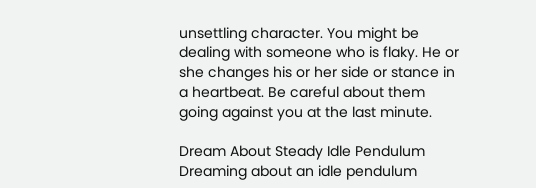unsettling character. You might be dealing with someone who is flaky. He or she changes his or her side or stance in a heartbeat. Be careful about them going against you at the last minute.

Dream About Steady Idle Pendulum
Dreaming about an idle pendulum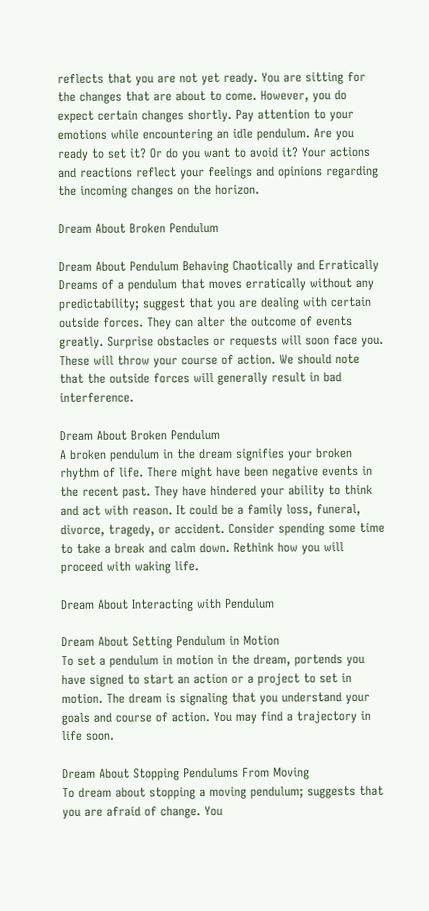reflects that you are not yet ready. You are sitting for the changes that are about to come. However, you do expect certain changes shortly. Pay attention to your emotions while encountering an idle pendulum. Are you ready to set it? Or do you want to avoid it? Your actions and reactions reflect your feelings and opinions regarding the incoming changes on the horizon.

Dream About Broken Pendulum

Dream About Pendulum Behaving Chaotically and Erratically
Dreams of a pendulum that moves erratically without any predictability; suggest that you are dealing with certain outside forces. They can alter the outcome of events greatly. Surprise obstacles or requests will soon face you. These will throw your course of action. We should note that the outside forces will generally result in bad interference.

Dream About Broken Pendulum
A broken pendulum in the dream signifies your broken rhythm of life. There might have been negative events in the recent past. They have hindered your ability to think and act with reason. It could be a family loss, funeral, divorce, tragedy, or accident. Consider spending some time to take a break and calm down. Rethink how you will proceed with waking life.

Dream About Interacting with Pendulum

Dream About Setting Pendulum in Motion
To set a pendulum in motion in the dream, portends you have signed to start an action or a project to set in motion. The dream is signaling that you understand your goals and course of action. You may find a trajectory in life soon.

Dream About Stopping Pendulums From Moving
To dream about stopping a moving pendulum; suggests that you are afraid of change. You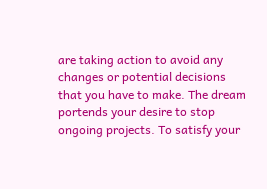are taking action to avoid any changes or potential decisions that you have to make. The dream portends your desire to stop ongoing projects. To satisfy your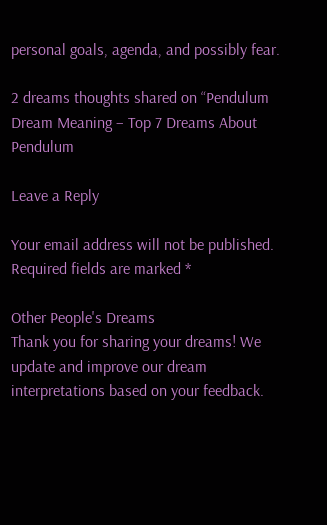personal goals, agenda, and possibly fear.

2 dreams thoughts shared on “Pendulum Dream Meaning – Top 7 Dreams About Pendulum

Leave a Reply

Your email address will not be published. Required fields are marked *

Other People's Dreams
Thank you for sharing your dreams! We update and improve our dream interpretations based on your feedback.